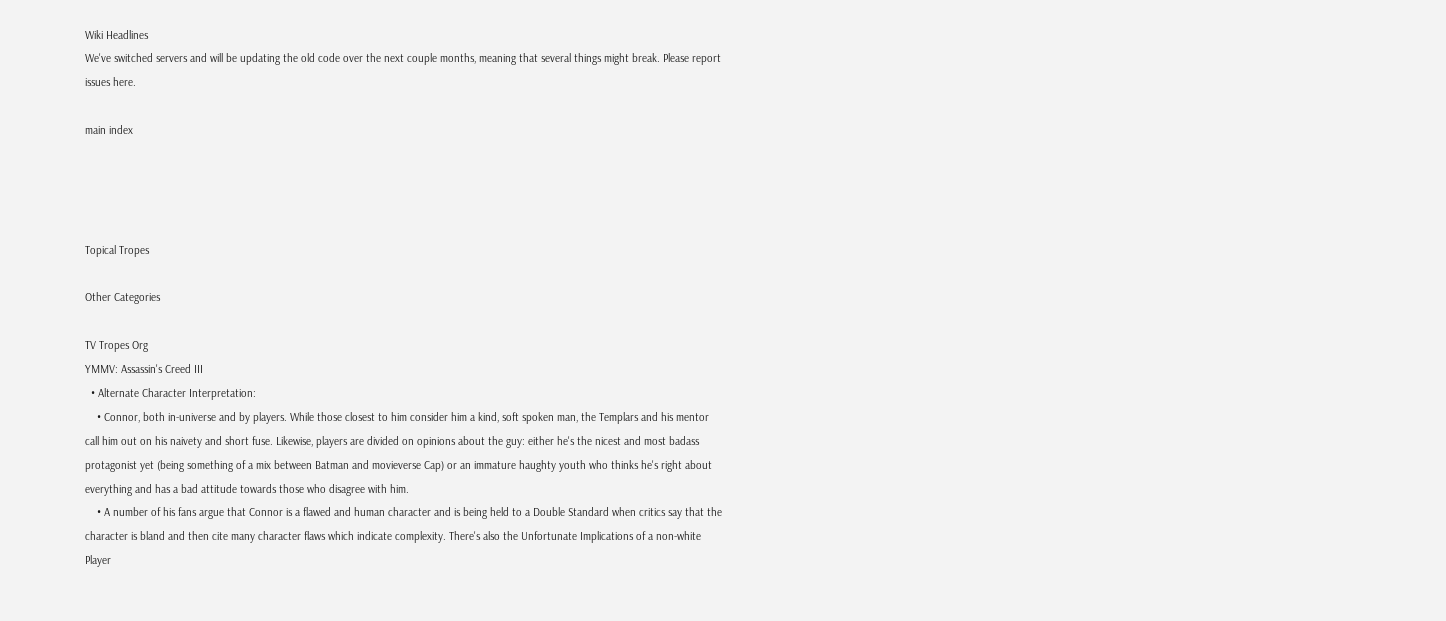Wiki Headlines
We've switched servers and will be updating the old code over the next couple months, meaning that several things might break. Please report issues here.

main index




Topical Tropes

Other Categories

TV Tropes Org
YMMV: Assassin's Creed III
  • Alternate Character Interpretation:
    • Connor, both in-universe and by players. While those closest to him consider him a kind, soft spoken man, the Templars and his mentor call him out on his naivety and short fuse. Likewise, players are divided on opinions about the guy: either he's the nicest and most badass protagonist yet (being something of a mix between Batman and movieverse Cap) or an immature haughty youth who thinks he's right about everything and has a bad attitude towards those who disagree with him.
    • A number of his fans argue that Connor is a flawed and human character and is being held to a Double Standard when critics say that the character is bland and then cite many character flaws which indicate complexity. There's also the Unfortunate Implications of a non-white Player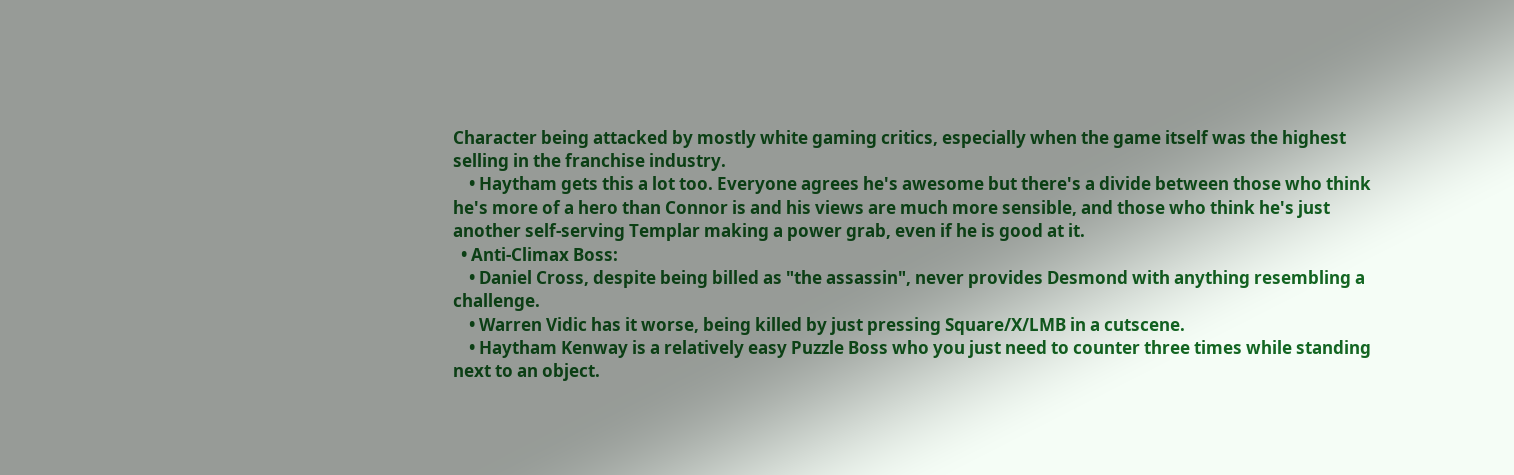Character being attacked by mostly white gaming critics, especially when the game itself was the highest selling in the franchise industry.
    • Haytham gets this a lot too. Everyone agrees he's awesome but there's a divide between those who think he's more of a hero than Connor is and his views are much more sensible, and those who think he's just another self-serving Templar making a power grab, even if he is good at it.
  • Anti-Climax Boss:
    • Daniel Cross, despite being billed as "the assassin", never provides Desmond with anything resembling a challenge.
    • Warren Vidic has it worse, being killed by just pressing Square/X/LMB in a cutscene.
    • Haytham Kenway is a relatively easy Puzzle Boss who you just need to counter three times while standing next to an object.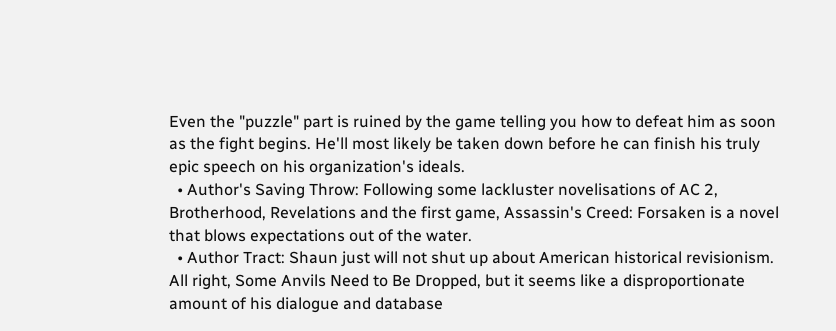Even the "puzzle" part is ruined by the game telling you how to defeat him as soon as the fight begins. He'll most likely be taken down before he can finish his truly epic speech on his organization's ideals.
  • Author's Saving Throw: Following some lackluster novelisations of AC 2, Brotherhood, Revelations and the first game, Assassin's Creed: Forsaken is a novel that blows expectations out of the water.
  • Author Tract: Shaun just will not shut up about American historical revisionism. All right, Some Anvils Need to Be Dropped, but it seems like a disproportionate amount of his dialogue and database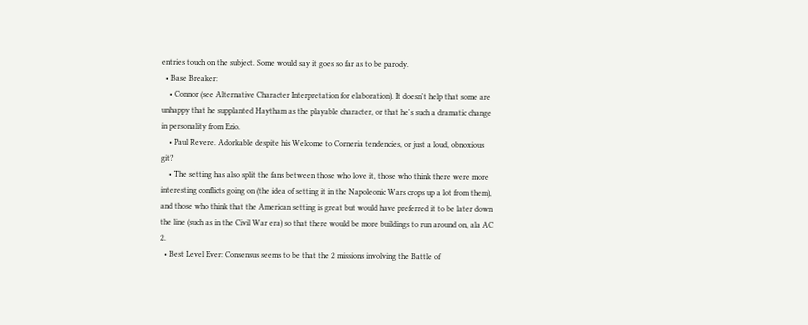entries touch on the subject. Some would say it goes so far as to be parody.
  • Base Breaker:
    • Connor (see Alternative Character Interpretation for elaboration). It doesn't help that some are unhappy that he supplanted Haytham as the playable character, or that he's such a dramatic change in personality from Ezio.
    • Paul Revere. Adorkable despite his Welcome to Corneria tendencies, or just a loud, obnoxious git?
    • The setting has also split the fans between those who love it, those who think there were more interesting conflicts going on (the idea of setting it in the Napoleonic Wars crops up a lot from them), and those who think that the American setting is great but would have preferred it to be later down the line (such as in the Civil War era) so that there would be more buildings to run around on, ala AC 2.
  • Best Level Ever: Consensus seems to be that the 2 missions involving the Battle of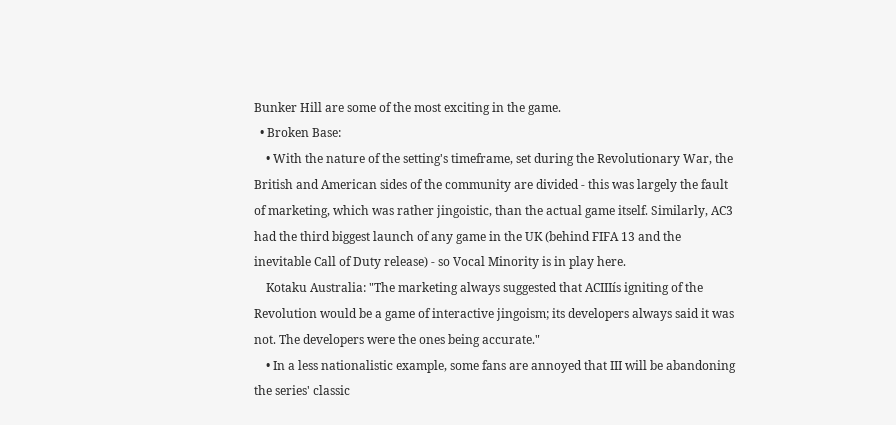Bunker Hill are some of the most exciting in the game.
  • Broken Base:
    • With the nature of the setting's timeframe, set during the Revolutionary War, the British and American sides of the community are divided - this was largely the fault of marketing, which was rather jingoistic, than the actual game itself. Similarly, AC3 had the third biggest launch of any game in the UK (behind FIFA 13 and the inevitable Call of Duty release) - so Vocal Minority is in play here.
    Kotaku Australia: "The marketing always suggested that ACIIIís igniting of the Revolution would be a game of interactive jingoism; its developers always said it was not. The developers were the ones being accurate."
    • In a less nationalistic example, some fans are annoyed that III will be abandoning the series' classic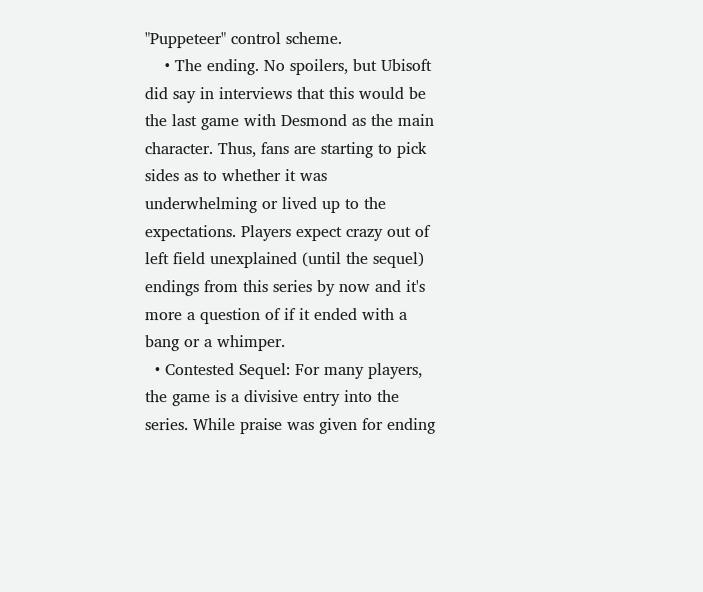"Puppeteer" control scheme.
    • The ending. No spoilers, but Ubisoft did say in interviews that this would be the last game with Desmond as the main character. Thus, fans are starting to pick sides as to whether it was underwhelming or lived up to the expectations. Players expect crazy out of left field unexplained (until the sequel) endings from this series by now and it's more a question of if it ended with a bang or a whimper.
  • Contested Sequel: For many players, the game is a divisive entry into the series. While praise was given for ending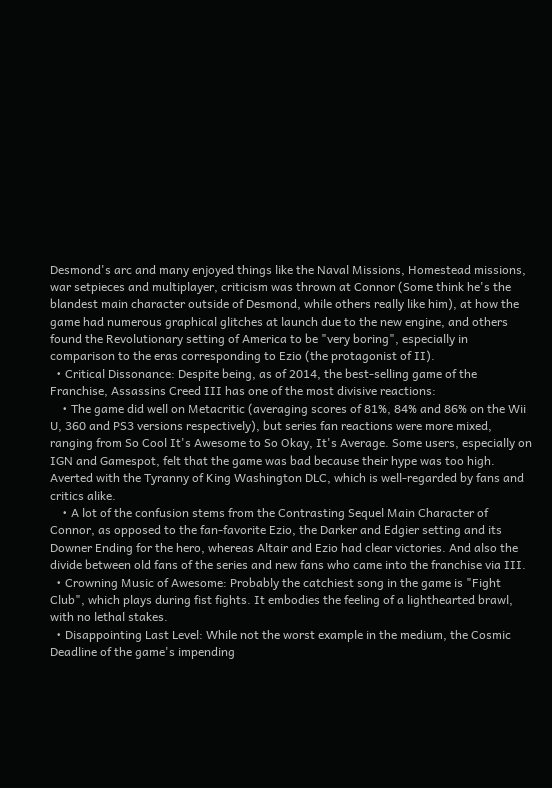Desmond's arc and many enjoyed things like the Naval Missions, Homestead missions, war setpieces and multiplayer, criticism was thrown at Connor (Some think he's the blandest main character outside of Desmond, while others really like him), at how the game had numerous graphical glitches at launch due to the new engine, and others found the Revolutionary setting of America to be "very boring", especially in comparison to the eras corresponding to Ezio (the protagonist of II).
  • Critical Dissonance: Despite being, as of 2014, the best-selling game of the Franchise, Assassins Creed III has one of the most divisive reactions:
    • The game did well on Metacritic (averaging scores of 81%, 84% and 86% on the Wii U, 360 and PS3 versions respectively), but series fan reactions were more mixed, ranging from So Cool It's Awesome to So Okay, It's Average. Some users, especially on IGN and Gamespot, felt that the game was bad because their hype was too high. Averted with the Tyranny of King Washington DLC, which is well-regarded by fans and critics alike.
    • A lot of the confusion stems from the Contrasting Sequel Main Character of Connor, as opposed to the fan-favorite Ezio, the Darker and Edgier setting and its Downer Ending for the hero, whereas Altair and Ezio had clear victories. And also the divide between old fans of the series and new fans who came into the franchise via III.
  • Crowning Music of Awesome: Probably the catchiest song in the game is "Fight Club", which plays during fist fights. It embodies the feeling of a lighthearted brawl, with no lethal stakes.
  • Disappointing Last Level: While not the worst example in the medium, the Cosmic Deadline of the game's impending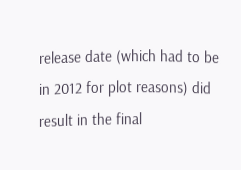release date (which had to be in 2012 for plot reasons) did result in the final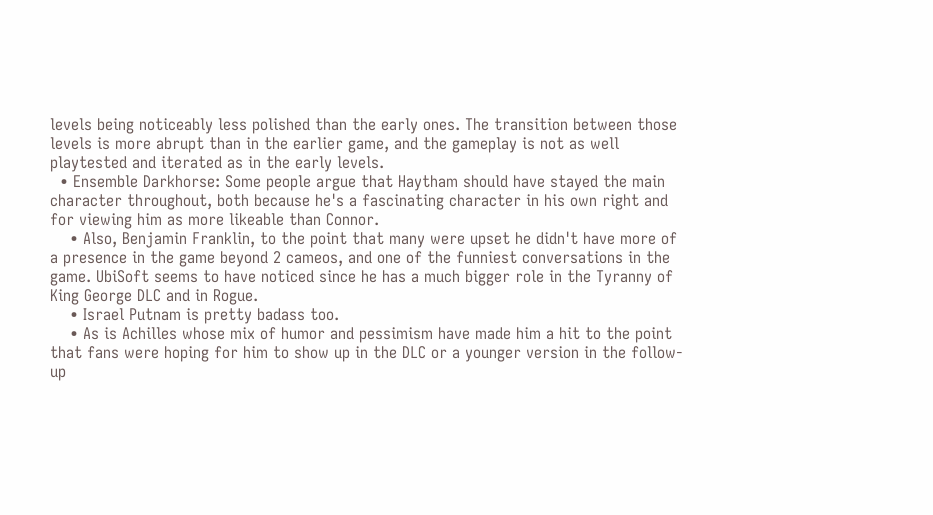levels being noticeably less polished than the early ones. The transition between those levels is more abrupt than in the earlier game, and the gameplay is not as well playtested and iterated as in the early levels.
  • Ensemble Darkhorse: Some people argue that Haytham should have stayed the main character throughout, both because he's a fascinating character in his own right and for viewing him as more likeable than Connor.
    • Also, Benjamin Franklin, to the point that many were upset he didn't have more of a presence in the game beyond 2 cameos, and one of the funniest conversations in the game. UbiSoft seems to have noticed since he has a much bigger role in the Tyranny of King George DLC and in Rogue.
    • Israel Putnam is pretty badass too.
    • As is Achilles whose mix of humor and pessimism have made him a hit to the point that fans were hoping for him to show up in the DLC or a younger version in the follow-up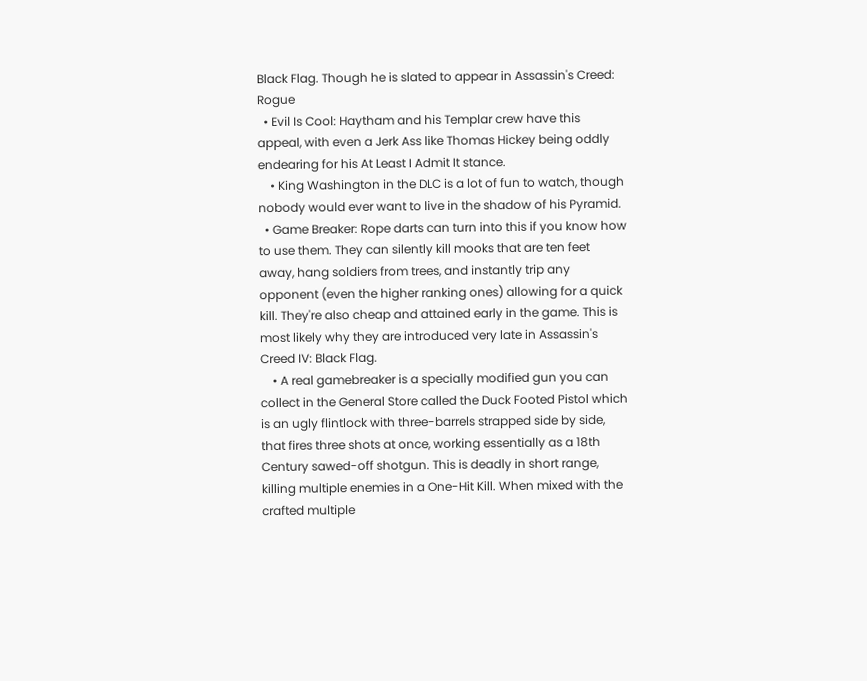Black Flag. Though he is slated to appear in Assassin's Creed: Rogue
  • Evil Is Cool: Haytham and his Templar crew have this appeal, with even a Jerk Ass like Thomas Hickey being oddly endearing for his At Least I Admit It stance.
    • King Washington in the DLC is a lot of fun to watch, though nobody would ever want to live in the shadow of his Pyramid.
  • Game Breaker: Rope darts can turn into this if you know how to use them. They can silently kill mooks that are ten feet away, hang soldiers from trees, and instantly trip any opponent (even the higher ranking ones) allowing for a quick kill. They're also cheap and attained early in the game. This is most likely why they are introduced very late in Assassin's Creed IV: Black Flag.
    • A real gamebreaker is a specially modified gun you can collect in the General Store called the Duck Footed Pistol which is an ugly flintlock with three-barrels strapped side by side, that fires three shots at once, working essentially as a 18th Century sawed-off shotgun. This is deadly in short range, killing multiple enemies in a One-Hit Kill. When mixed with the crafted multiple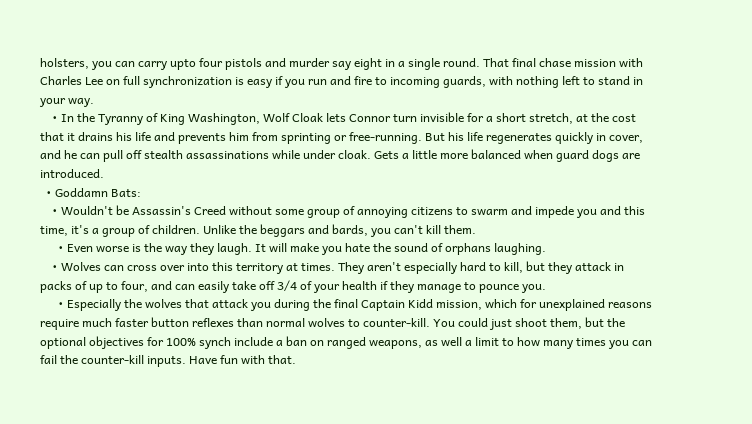holsters, you can carry upto four pistols and murder say eight in a single round. That final chase mission with Charles Lee on full synchronization is easy if you run and fire to incoming guards, with nothing left to stand in your way.
    • In the Tyranny of King Washington, Wolf Cloak lets Connor turn invisible for a short stretch, at the cost that it drains his life and prevents him from sprinting or free-running. But his life regenerates quickly in cover, and he can pull off stealth assassinations while under cloak. Gets a little more balanced when guard dogs are introduced.
  • Goddamn Bats:
    • Wouldn't be Assassin's Creed without some group of annoying citizens to swarm and impede you and this time, it's a group of children. Unlike the beggars and bards, you can't kill them.
      • Even worse is the way they laugh. It will make you hate the sound of orphans laughing.
    • Wolves can cross over into this territory at times. They aren't especially hard to kill, but they attack in packs of up to four, and can easily take off 3/4 of your health if they manage to pounce you.
      • Especially the wolves that attack you during the final Captain Kidd mission, which for unexplained reasons require much faster button reflexes than normal wolves to counter-kill. You could just shoot them, but the optional objectives for 100% synch include a ban on ranged weapons, as well a limit to how many times you can fail the counter-kill inputs. Have fun with that.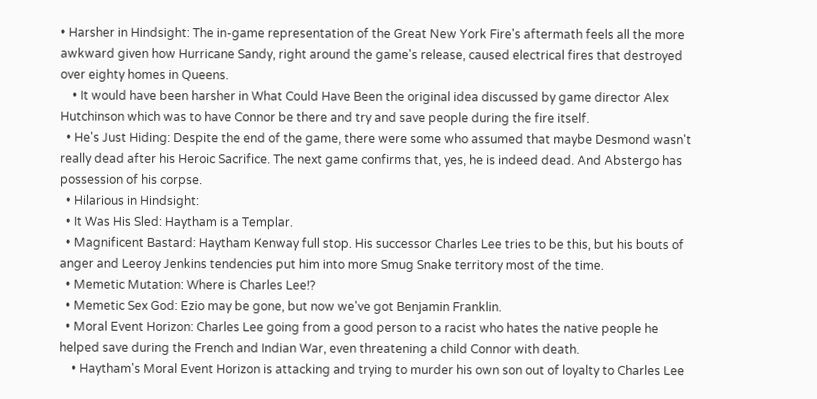• Harsher in Hindsight: The in-game representation of the Great New York Fire's aftermath feels all the more awkward given how Hurricane Sandy, right around the game's release, caused electrical fires that destroyed over eighty homes in Queens.
    • It would have been harsher in What Could Have Been the original idea discussed by game director Alex Hutchinson which was to have Connor be there and try and save people during the fire itself.
  • He's Just Hiding: Despite the end of the game, there were some who assumed that maybe Desmond wasn't really dead after his Heroic Sacrifice. The next game confirms that, yes, he is indeed dead. And Abstergo has possession of his corpse.
  • Hilarious in Hindsight:
  • It Was His Sled: Haytham is a Templar.
  • Magnificent Bastard: Haytham Kenway full stop. His successor Charles Lee tries to be this, but his bouts of anger and Leeroy Jenkins tendencies put him into more Smug Snake territory most of the time.
  • Memetic Mutation: Where is Charles Lee!?
  • Memetic Sex God: Ezio may be gone, but now we've got Benjamin Franklin.
  • Moral Event Horizon: Charles Lee going from a good person to a racist who hates the native people he helped save during the French and Indian War, even threatening a child Connor with death.
    • Haytham's Moral Event Horizon is attacking and trying to murder his own son out of loyalty to Charles Lee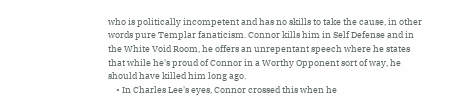who is politically incompetent and has no skills to take the cause, in other words pure Templar fanaticism. Connor kills him in Self Defense and in the White Void Room, he offers an unrepentant speech where he states that while he's proud of Connor in a Worthy Opponent sort of way, he should have killed him long ago.
    • In Charles Lee's eyes, Connor crossed this when he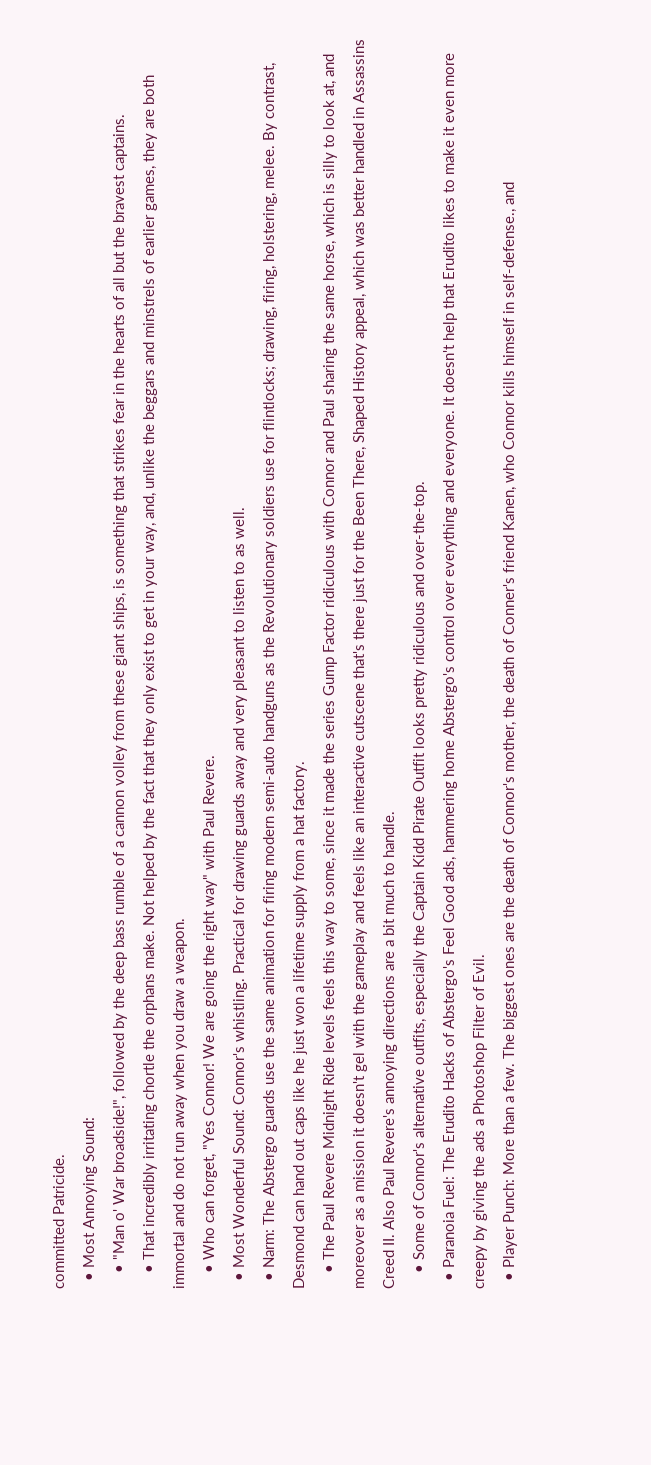committed Patricide.
  • Most Annoying Sound:
    • "Man o' War broadside!", followed by the deep bass rumble of a cannon volley from these giant ships, is something that strikes fear in the hearts of all but the bravest captains.
    • That incredibly irritating chortle the orphans make. Not helped by the fact that they only exist to get in your way, and, unlike the beggars and minstrels of earlier games, they are both immortal and do not run away when you draw a weapon.
    • Who can forget, "Yes Connor! We are going the right way" with Paul Revere.
  • Most Wonderful Sound: Connor's whistling. Practical for drawing guards away and very pleasant to listen to as well.
  • Narm: The Abstergo guards use the same animation for firing modern semi-auto handguns as the Revolutionary soldiers use for flintlocks; drawing, firing, holstering, melee. By contrast, Desmond can hand out caps like he just won a lifetime supply from a hat factory.
    • The Paul Revere Midnight Ride levels feels this way to some, since it made the series Gump Factor ridiculous with Connor and Paul sharing the same horse, which is silly to look at, and moreover as a mission it doesn't gel with the gameplay and feels like an interactive cutscene that's there just for the Been There, Shaped History appeal, which was better handled in Assassins Creed II. Also Paul Revere's annoying directions are a bit much to handle.
    • Some of Connor's alternative outfits, especially the Captain Kidd Pirate Outfit looks pretty ridiculous and over-the-top.
  • Paranoia Fuel: The Erudito Hacks of Abstergo's Feel Good ads, hammering home Abstergo's control over everything and everyone. It doesn't help that Erudito likes to make it even more creepy by giving the ads a Photoshop Filter of Evil.
  • Player Punch: More than a few. The biggest ones are the death of Connor's mother, the death of Conner's friend Kanen, who Connor kills himself in self-defense., and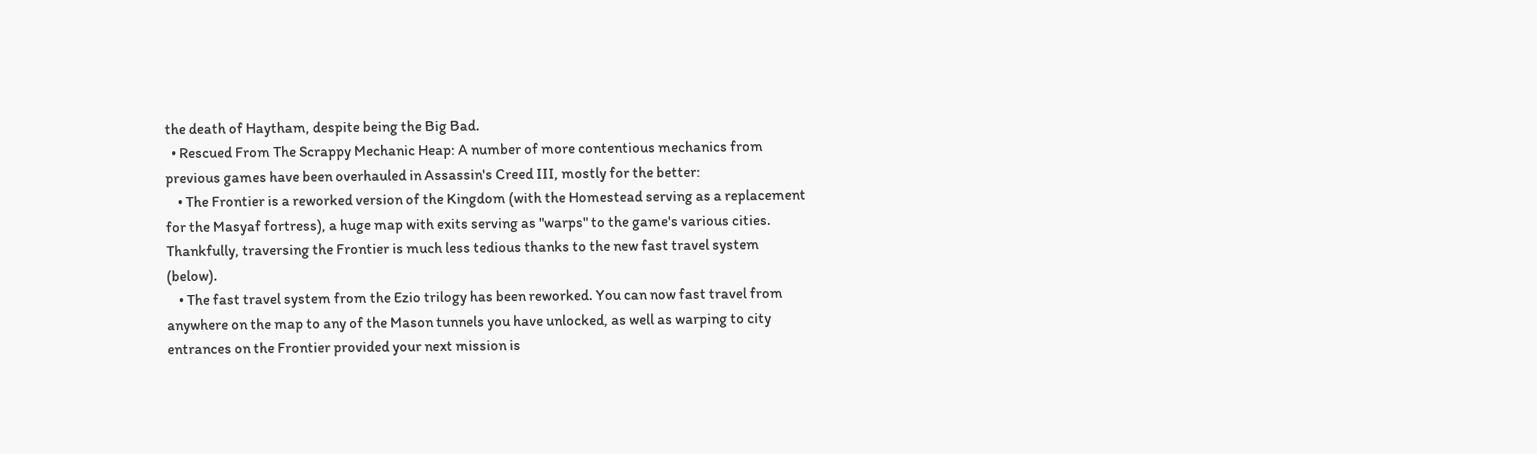the death of Haytham, despite being the Big Bad.
  • Rescued From The Scrappy Mechanic Heap: A number of more contentious mechanics from previous games have been overhauled in Assassin's Creed III, mostly for the better:
    • The Frontier is a reworked version of the Kingdom (with the Homestead serving as a replacement for the Masyaf fortress), a huge map with exits serving as "warps" to the game's various cities. Thankfully, traversing the Frontier is much less tedious thanks to the new fast travel system (below).
    • The fast travel system from the Ezio trilogy has been reworked. You can now fast travel from anywhere on the map to any of the Mason tunnels you have unlocked, as well as warping to city entrances on the Frontier provided your next mission is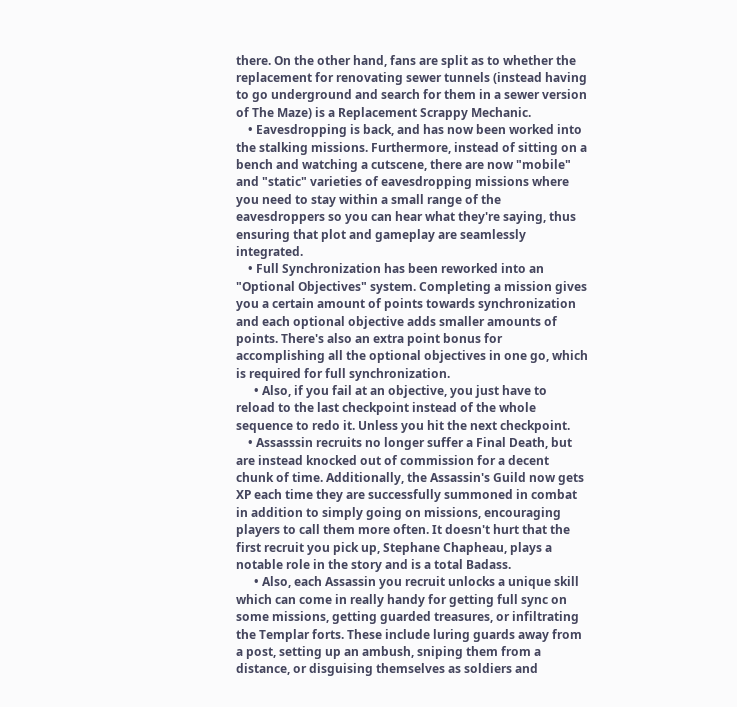there. On the other hand, fans are split as to whether the replacement for renovating sewer tunnels (instead having to go underground and search for them in a sewer version of The Maze) is a Replacement Scrappy Mechanic.
    • Eavesdropping is back, and has now been worked into the stalking missions. Furthermore, instead of sitting on a bench and watching a cutscene, there are now "mobile" and "static" varieties of eavesdropping missions where you need to stay within a small range of the eavesdroppers so you can hear what they're saying, thus ensuring that plot and gameplay are seamlessly integrated.
    • Full Synchronization has been reworked into an "Optional Objectives" system. Completing a mission gives you a certain amount of points towards synchronization and each optional objective adds smaller amounts of points. There's also an extra point bonus for accomplishing all the optional objectives in one go, which is required for full synchronization.
      • Also, if you fail at an objective, you just have to reload to the last checkpoint instead of the whole sequence to redo it. Unless you hit the next checkpoint.
    • Assasssin recruits no longer suffer a Final Death, but are instead knocked out of commission for a decent chunk of time. Additionally, the Assassin's Guild now gets XP each time they are successfully summoned in combat in addition to simply going on missions, encouraging players to call them more often. It doesn't hurt that the first recruit you pick up, Stephane Chapheau, plays a notable role in the story and is a total Badass.
      • Also, each Assassin you recruit unlocks a unique skill which can come in really handy for getting full sync on some missions, getting guarded treasures, or infiltrating the Templar forts. These include luring guards away from a post, setting up an ambush, sniping them from a distance, or disguising themselves as soldiers and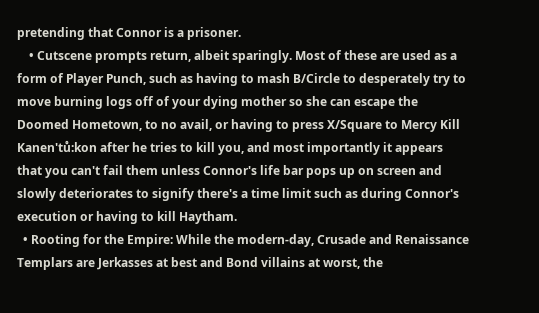pretending that Connor is a prisoner.
    • Cutscene prompts return, albeit sparingly. Most of these are used as a form of Player Punch, such as having to mash B/Circle to desperately try to move burning logs off of your dying mother so she can escape the Doomed Hometown, to no avail, or having to press X/Square to Mercy Kill Kanen'tů:kon after he tries to kill you, and most importantly it appears that you can't fail them unless Connor's life bar pops up on screen and slowly deteriorates to signify there's a time limit such as during Connor's execution or having to kill Haytham.
  • Rooting for the Empire: While the modern-day, Crusade and Renaissance Templars are Jerkasses at best and Bond villains at worst, the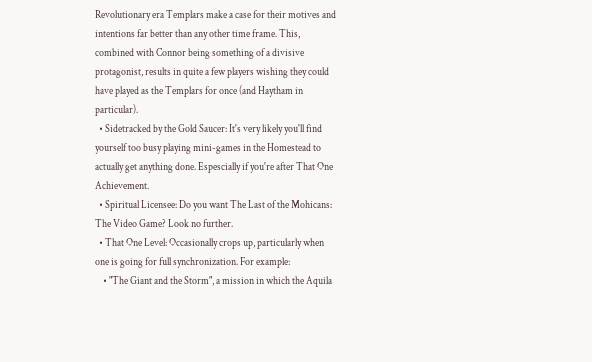Revolutionary era Templars make a case for their motives and intentions far better than any other time frame. This, combined with Connor being something of a divisive protagonist, results in quite a few players wishing they could have played as the Templars for once (and Haytham in particular).
  • Sidetracked by the Gold Saucer: It's very likely you'll find yourself too busy playing mini-games in the Homestead to actually get anything done. Espescially if you're after That One Achievement.
  • Spiritual Licensee: Do you want The Last of the Mohicans: The Video Game? Look no further.
  • That One Level: Occasionally crops up, particularly when one is going for full synchronization. For example:
    • "The Giant and the Storm", a mission in which the Aquila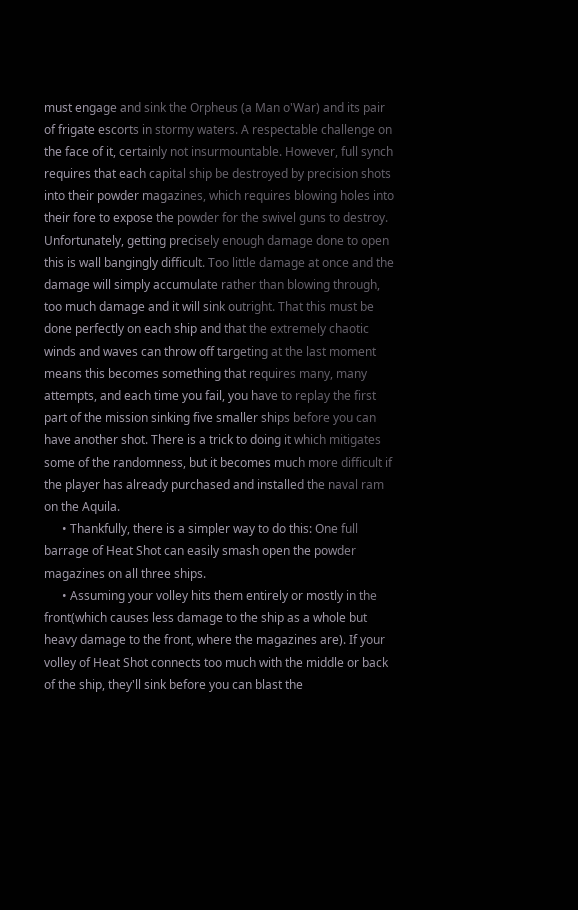must engage and sink the Orpheus (a Man o'War) and its pair of frigate escorts in stormy waters. A respectable challenge on the face of it, certainly not insurmountable. However, full synch requires that each capital ship be destroyed by precision shots into their powder magazines, which requires blowing holes into their fore to expose the powder for the swivel guns to destroy. Unfortunately, getting precisely enough damage done to open this is wall bangingly difficult. Too little damage at once and the damage will simply accumulate rather than blowing through, too much damage and it will sink outright. That this must be done perfectly on each ship and that the extremely chaotic winds and waves can throw off targeting at the last moment means this becomes something that requires many, many attempts, and each time you fail, you have to replay the first part of the mission sinking five smaller ships before you can have another shot. There is a trick to doing it which mitigates some of the randomness, but it becomes much more difficult if the player has already purchased and installed the naval ram on the Aquila.
      • Thankfully, there is a simpler way to do this: One full barrage of Heat Shot can easily smash open the powder magazines on all three ships.
      • Assuming your volley hits them entirely or mostly in the front(which causes less damage to the ship as a whole but heavy damage to the front, where the magazines are). If your volley of Heat Shot connects too much with the middle or back of the ship, they'll sink before you can blast the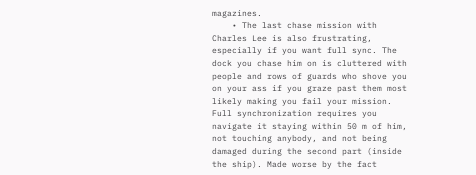magazines.
    • The last chase mission with Charles Lee is also frustrating, especially if you want full sync. The dock you chase him on is cluttered with people and rows of guards who shove you on your ass if you graze past them most likely making you fail your mission. Full synchronization requires you navigate it staying within 50 m of him, not touching anybody, and not being damaged during the second part (inside the ship). Made worse by the fact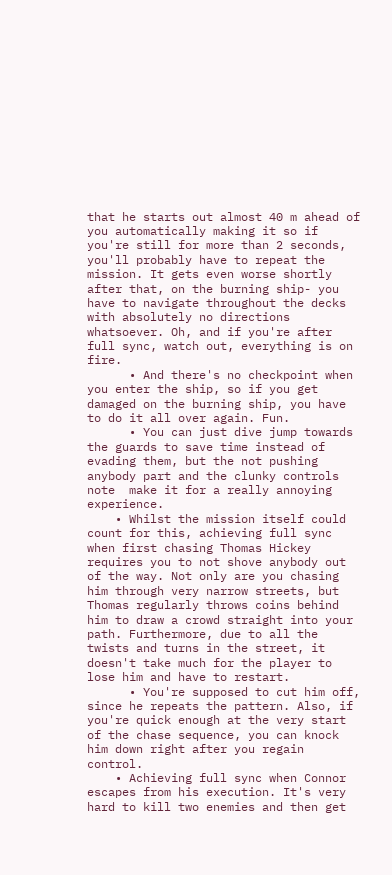that he starts out almost 40 m ahead of you automatically making it so if you're still for more than 2 seconds, you'll probably have to repeat the mission. It gets even worse shortly after that, on the burning ship- you have to navigate throughout the decks with absolutely no directions whatsoever. Oh, and if you're after full sync, watch out, everything is on fire.
      • And there's no checkpoint when you enter the ship, so if you get damaged on the burning ship, you have to do it all over again. Fun.
      • You can just dive jump towards the guards to save time instead of evading them, but the not pushing anybody part and the clunky controls note  make it for a really annoying experience.
    • Whilst the mission itself could count for this, achieving full sync when first chasing Thomas Hickey requires you to not shove anybody out of the way. Not only are you chasing him through very narrow streets, but Thomas regularly throws coins behind him to draw a crowd straight into your path. Furthermore, due to all the twists and turns in the street, it doesn't take much for the player to lose him and have to restart.
      • You're supposed to cut him off, since he repeats the pattern. Also, if you're quick enough at the very start of the chase sequence, you can knock him down right after you regain control.
    • Achieving full sync when Connor escapes from his execution. It's very hard to kill two enemies and then get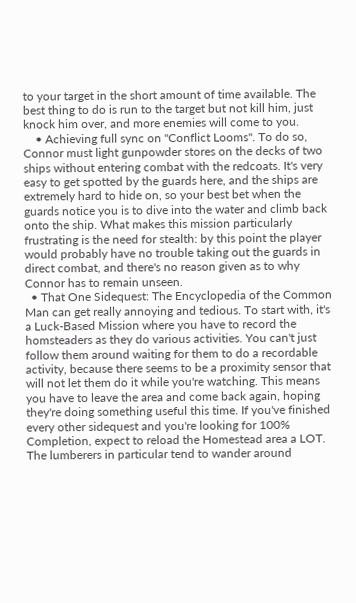to your target in the short amount of time available. The best thing to do is run to the target but not kill him, just knock him over, and more enemies will come to you.
    • Achieving full sync on "Conflict Looms". To do so, Connor must light gunpowder stores on the decks of two ships without entering combat with the redcoats. It's very easy to get spotted by the guards here, and the ships are extremely hard to hide on, so your best bet when the guards notice you is to dive into the water and climb back onto the ship. What makes this mission particularly frustrating is the need for stealth: by this point the player would probably have no trouble taking out the guards in direct combat, and there's no reason given as to why Connor has to remain unseen.
  • That One Sidequest: The Encyclopedia of the Common Man can get really annoying and tedious. To start with, it's a Luck-Based Mission where you have to record the homsteaders as they do various activities. You can't just follow them around waiting for them to do a recordable activity, because there seems to be a proximity sensor that will not let them do it while you're watching. This means you have to leave the area and come back again, hoping they're doing something useful this time. If you've finished every other sidequest and you're looking for 100% Completion, expect to reload the Homestead area a LOT. The lumberers in particular tend to wander around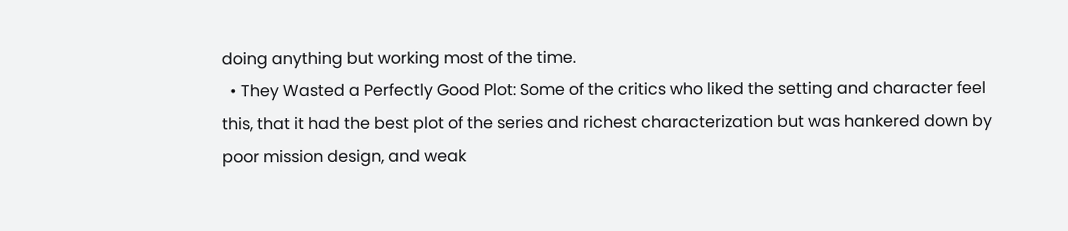doing anything but working most of the time.
  • They Wasted a Perfectly Good Plot: Some of the critics who liked the setting and character feel this, that it had the best plot of the series and richest characterization but was hankered down by poor mission design, and weak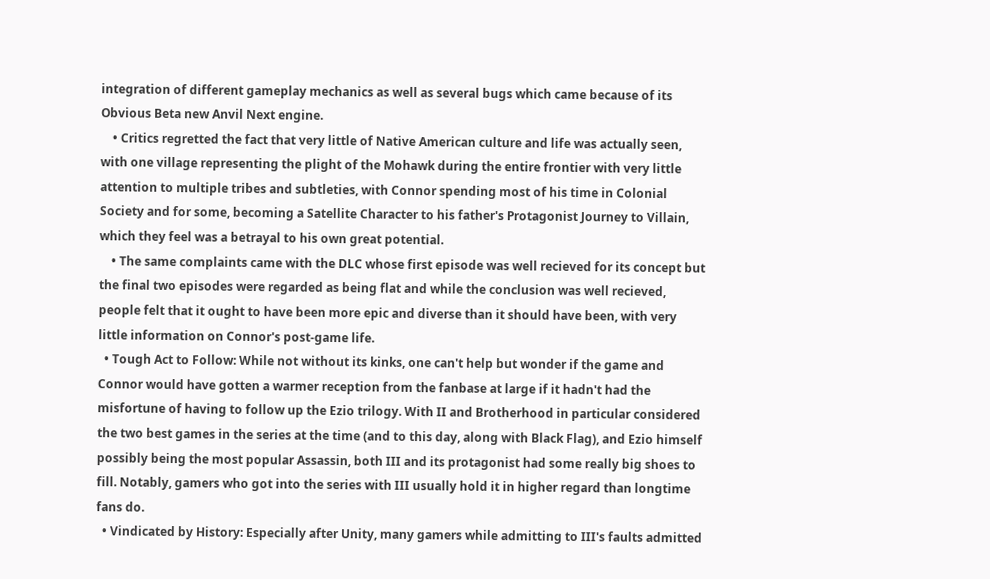integration of different gameplay mechanics as well as several bugs which came because of its Obvious Beta new Anvil Next engine.
    • Critics regretted the fact that very little of Native American culture and life was actually seen, with one village representing the plight of the Mohawk during the entire frontier with very little attention to multiple tribes and subtleties, with Connor spending most of his time in Colonial Society and for some, becoming a Satellite Character to his father's Protagonist Journey to Villain, which they feel was a betrayal to his own great potential.
    • The same complaints came with the DLC whose first episode was well recieved for its concept but the final two episodes were regarded as being flat and while the conclusion was well recieved, people felt that it ought to have been more epic and diverse than it should have been, with very little information on Connor's post-game life.
  • Tough Act to Follow: While not without its kinks, one can't help but wonder if the game and Connor would have gotten a warmer reception from the fanbase at large if it hadn't had the misfortune of having to follow up the Ezio trilogy. With II and Brotherhood in particular considered the two best games in the series at the time (and to this day, along with Black Flag), and Ezio himself possibly being the most popular Assassin, both III and its protagonist had some really big shoes to fill. Notably, gamers who got into the series with III usually hold it in higher regard than longtime fans do.
  • Vindicated by History: Especially after Unity, many gamers while admitting to III's faults admitted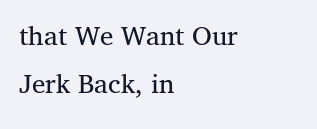that We Want Our Jerk Back, in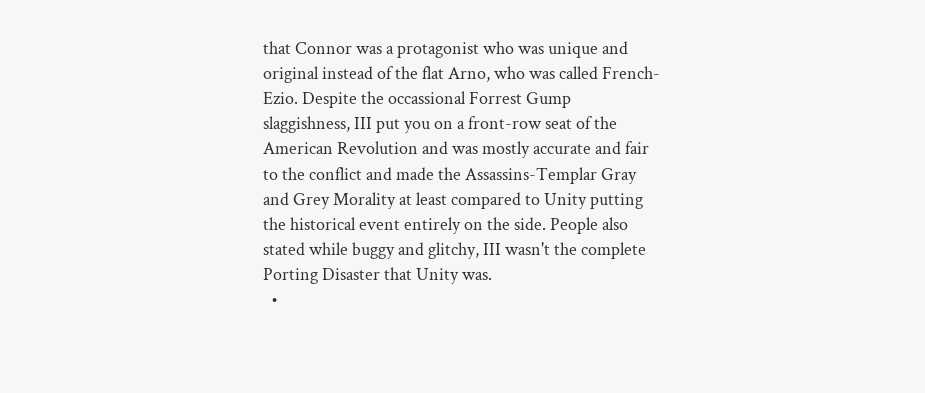that Connor was a protagonist who was unique and original instead of the flat Arno, who was called French-Ezio. Despite the occassional Forrest Gump slaggishness, III put you on a front-row seat of the American Revolution and was mostly accurate and fair to the conflict and made the Assassins-Templar Gray and Grey Morality at least compared to Unity putting the historical event entirely on the side. People also stated while buggy and glitchy, III wasn't the complete Porting Disaster that Unity was.
  •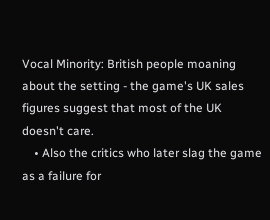Vocal Minority: British people moaning about the setting - the game's UK sales figures suggest that most of the UK doesn't care.
    • Also the critics who later slag the game as a failure for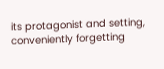its protagonist and setting, conveniently forgetting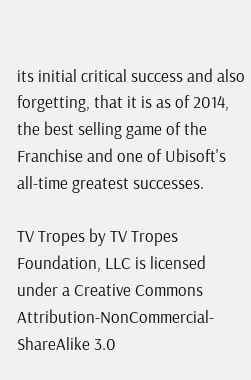its initial critical success and also forgetting, that it is as of 2014, the best selling game of the Franchise and one of Ubisoft's all-time greatest successes.

TV Tropes by TV Tropes Foundation, LLC is licensed under a Creative Commons Attribution-NonCommercial-ShareAlike 3.0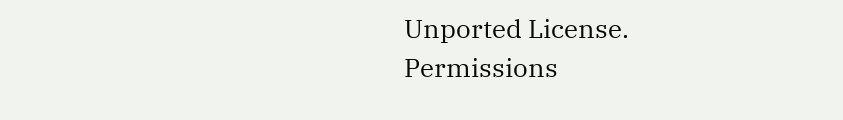Unported License.
Permissions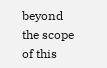beyond the scope of this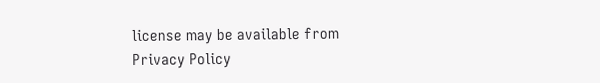license may be available from
Privacy Policy